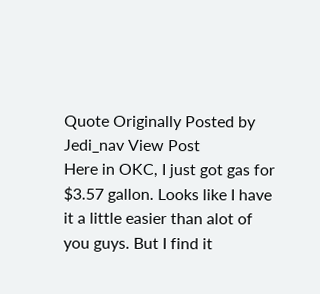Quote Originally Posted by Jedi_nav View Post
Here in OKC, I just got gas for $3.57 gallon. Looks like I have it a little easier than alot of you guys. But I find it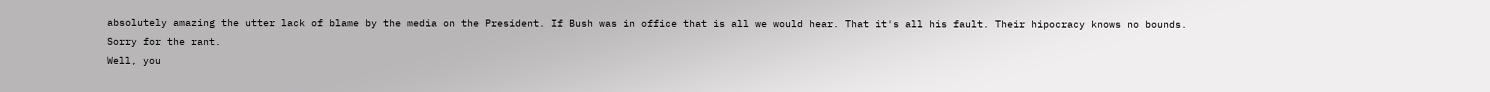absolutely amazing the utter lack of blame by the media on the President. If Bush was in office that is all we would hear. That it's all his fault. Their hipocracy knows no bounds. Sorry for the rant.
Well, you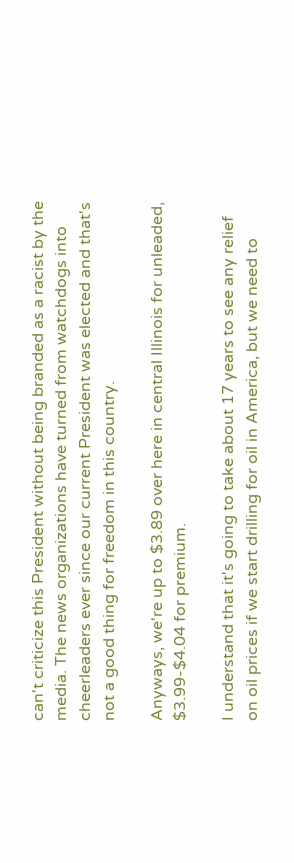can't criticize this President without being branded as a racist by the media. The news organizations have turned from watchdogs into cheerleaders ever since our current President was elected and that's not a good thing for freedom in this country.

Anyways, we're up to $3.89 over here in central Illinois for unleaded, $3.99-$4.04 for premium.

I understand that it's going to take about 17 years to see any relief on oil prices if we start drilling for oil in America, but we need to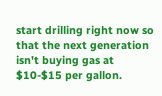start drilling right now so that the next generation isn't buying gas at $10-$15 per gallon.